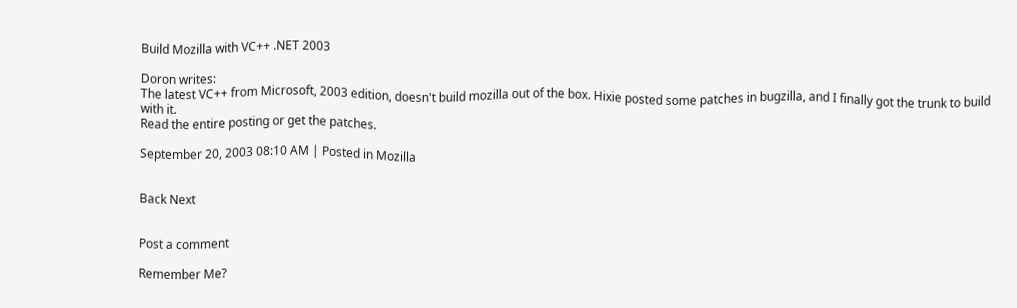Build Mozilla with VC++ .NET 2003

Doron writes:
The latest VC++ from Microsoft, 2003 edition, doesn't build mozilla out of the box. Hixie posted some patches in bugzilla, and I finally got the trunk to build with it.
Read the entire posting or get the patches.

September 20, 2003 08:10 AM | Posted in Mozilla


Back Next


Post a comment

Remember Me?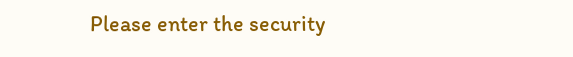Please enter the security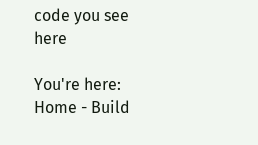code you see here

You're here: Home - Build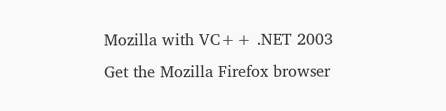Mozilla with VC++ .NET 2003
Get the Mozilla Firefox browser